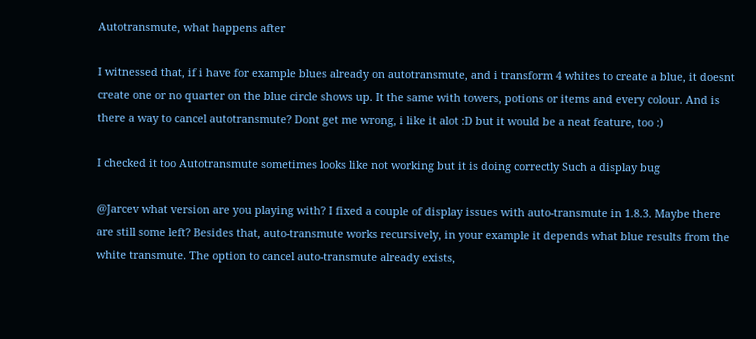Autotransmute, what happens after

I witnessed that, if i have for example blues already on autotransmute, and i transform 4 whites to create a blue, it doesnt create one or no quarter on the blue circle shows up. It the same with towers, potions or items and every colour. And is there a way to cancel autotransmute? Dont get me wrong, i like it alot :D but it would be a neat feature, too :)

I checked it too Autotransmute sometimes looks like not working but it is doing correctly Such a display bug

@Jarcev what version are you playing with? I fixed a couple of display issues with auto-transmute in 1.8.3. Maybe there are still some left? Besides that, auto-transmute works recursively, in your example it depends what blue results from the white transmute. The option to cancel auto-transmute already exists,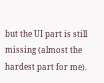but the UI part is still missing (almost the hardest part for me).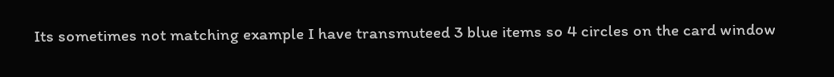Its sometimes not matching example I have transmuteed 3 blue items so 4 circles on the card window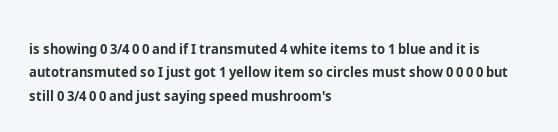is showing 0 3/4 0 0 and if I transmuted 4 white items to 1 blue and it is autotransmuted so I just got 1 yellow item so circles must show 0 0 0 0 but still 0 3/4 0 0 and just saying speed mushroom's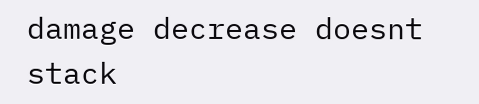damage decrease doesnt stack